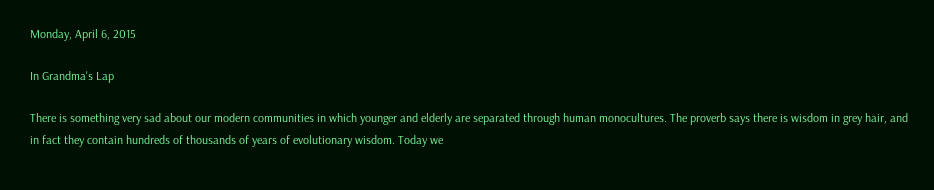Monday, April 6, 2015

In Grandma's Lap

There is something very sad about our modern communities in which younger and elderly are separated through human monocultures. The proverb says there is wisdom in grey hair, and in fact they contain hundreds of thousands of years of evolutionary wisdom. Today we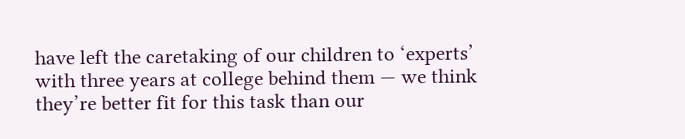have left the caretaking of our children to ‘experts’ with three years at college behind them — we think they’re better fit for this task than our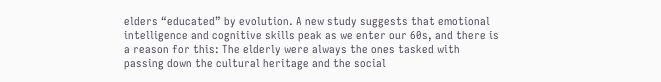elders “educated” by evolution. A new study suggests that emotional intelligence and cognitive skills peak as we enter our 60s, and there is a reason for this: The elderly were always the ones tasked with passing down the cultural heritage and the social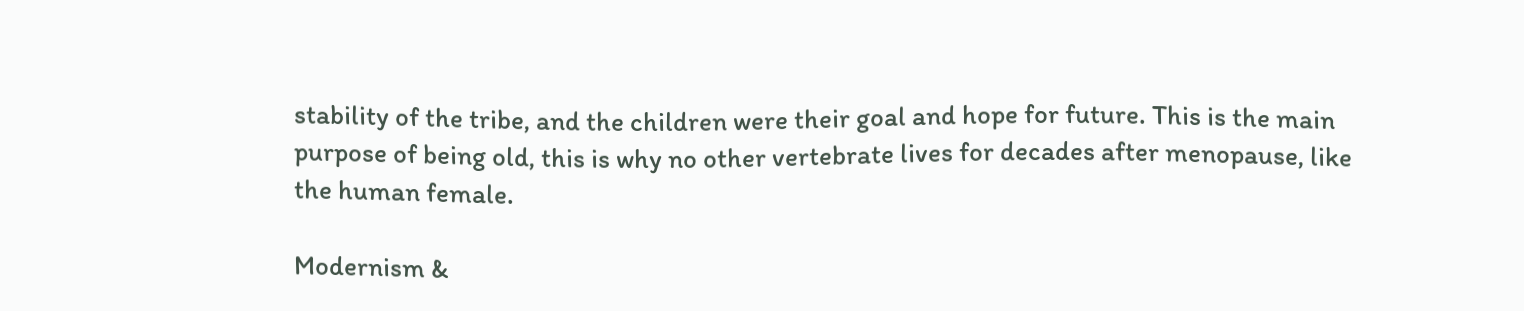stability of the tribe, and the children were their goal and hope for future. This is the main purpose of being old, this is why no other vertebrate lives for decades after menopause, like the human female.

Modernism &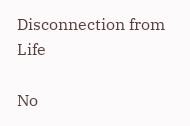Disconnection from Life

No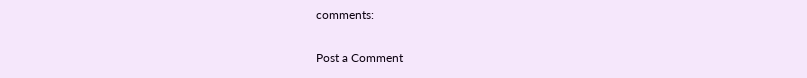comments:

Post a Comment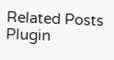Related Posts Plugin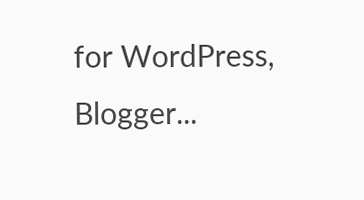for WordPress, Blogger...